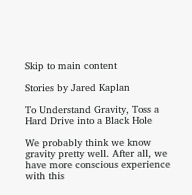Skip to main content

Stories by Jared Kaplan

To Understand Gravity, Toss a Hard Drive into a Black Hole

We probably think we know gravity pretty well. After all, we have more conscious experience with this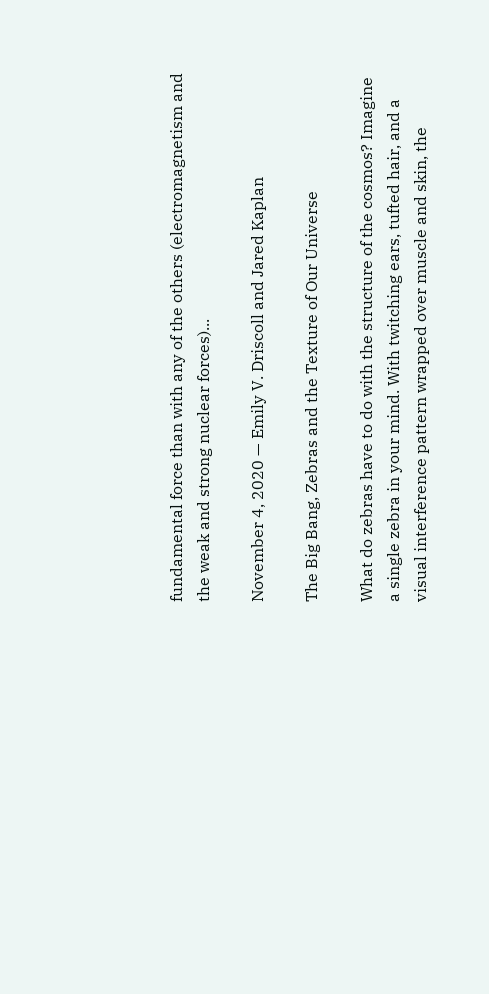fundamental force than with any of the others (electromagnetism and the weak and strong nuclear forces)...

November 4, 2020 — Emily V. Driscoll and Jared Kaplan

The Big Bang, Zebras and the Texture of Our Universe

What do zebras have to do with the structure of the cosmos? Imagine a single zebra in your mind. With twitching ears, tufted hair, and a visual interference pattern wrapped over muscle and skin, the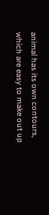animal has its own contours, which are easy to make out up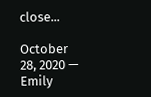close...

October 28, 2020 — Emily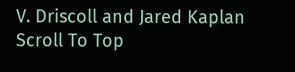V. Driscoll and Jared Kaplan
Scroll To Top